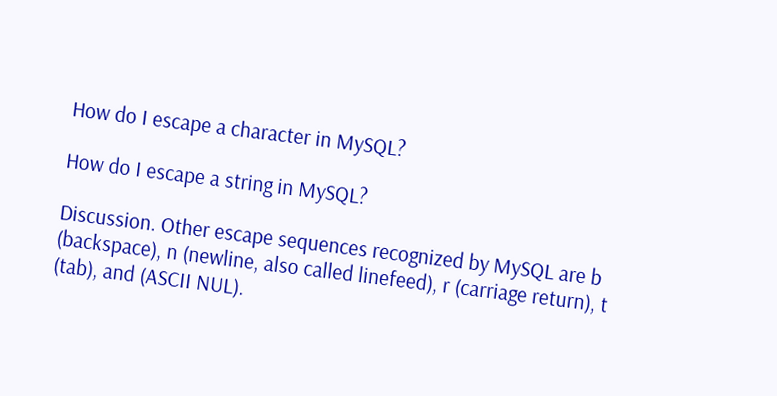How do I escape a character in MySQL?

How do I escape a string in MySQL?

Discussion. Other escape sequences recognized by MySQL are b (backspace), n (newline, also called linefeed), r (carriage return), t (tab), and (ASCII NUL).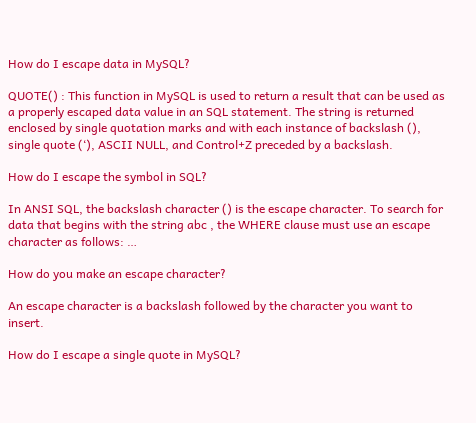How do I escape data in MySQL?

QUOTE() : This function in MySQL is used to return a result that can be used as a properly escaped data value in an SQL statement. The string is returned enclosed by single quotation marks and with each instance of backslash (), single quote (‘), ASCII NULL, and Control+Z preceded by a backslash.

How do I escape the symbol in SQL?

In ANSI SQL, the backslash character () is the escape character. To search for data that begins with the string abc , the WHERE clause must use an escape character as follows: …

How do you make an escape character?

An escape character is a backslash followed by the character you want to insert.

How do I escape a single quote in MySQL?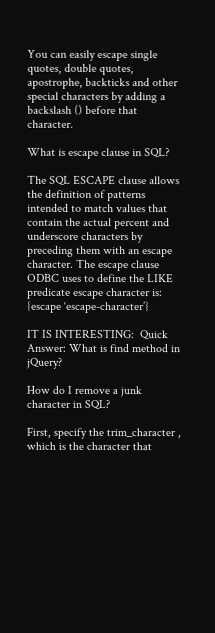You can easily escape single quotes, double quotes, apostrophe, backticks and other special characters by adding a backslash () before that character.

What is escape clause in SQL?

The SQL ESCAPE clause allows the definition of patterns intended to match values that contain the actual percent and underscore characters by preceding them with an escape character. The escape clause ODBC uses to define the LIKE predicate escape character is: {escape ‘escape-character’}

IT IS INTERESTING:  Quick Answer: What is find method in jQuery?

How do I remove a junk character in SQL?

First, specify the trim_character , which is the character that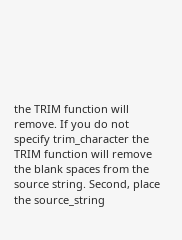the TRIM function will remove. If you do not specify trim_character the TRIM function will remove the blank spaces from the source string. Second, place the source_string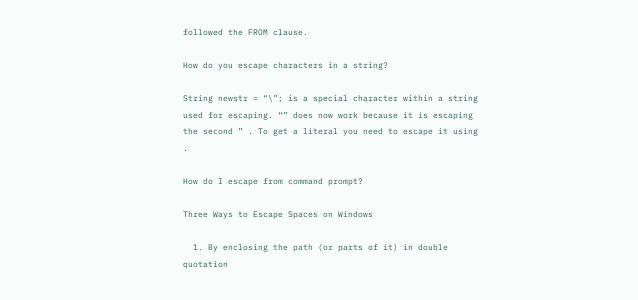followed the FROM clause.

How do you escape characters in a string?

String newstr = “\”; is a special character within a string used for escaping. “” does now work because it is escaping the second ” . To get a literal you need to escape it using .

How do I escape from command prompt?

Three Ways to Escape Spaces on Windows

  1. By enclosing the path (or parts of it) in double quotation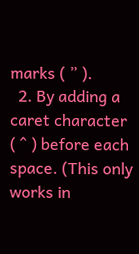marks ( ” ).
  2. By adding a caret character ( ^ ) before each space. (This only works in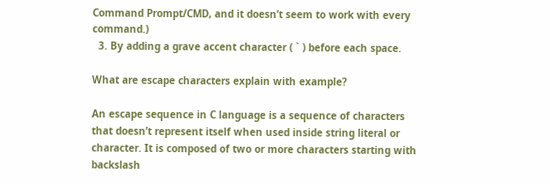Command Prompt/CMD, and it doesn’t seem to work with every command.)
  3. By adding a grave accent character ( ` ) before each space.

What are escape characters explain with example?

An escape sequence in C language is a sequence of characters that doesn’t represent itself when used inside string literal or character. It is composed of two or more characters starting with backslash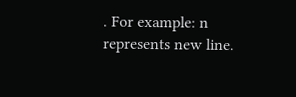. For example: n represents new line.